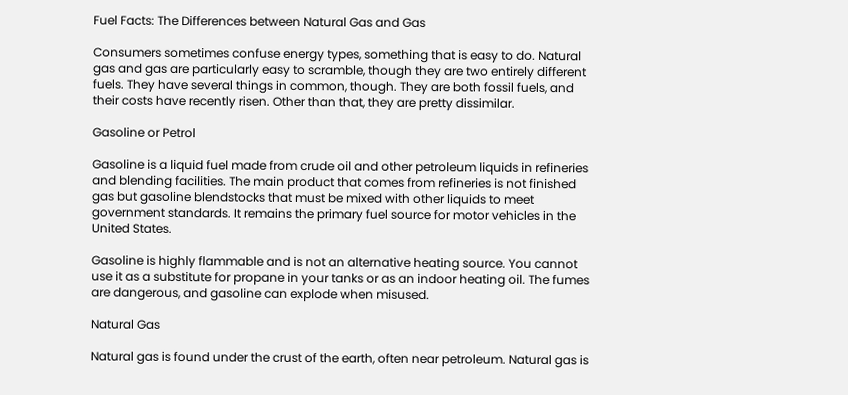Fuel Facts: The Differences between Natural Gas and Gas

Consumers sometimes confuse energy types, something that is easy to do. Natural gas and gas are particularly easy to scramble, though they are two entirely different fuels. They have several things in common, though. They are both fossil fuels, and their costs have recently risen. Other than that, they are pretty dissimilar.

Gasoline or Petrol

Gasoline is a liquid fuel made from crude oil and other petroleum liquids in refineries and blending facilities. The main product that comes from refineries is not finished gas but gasoline blendstocks that must be mixed with other liquids to meet government standards. It remains the primary fuel source for motor vehicles in the United States.

Gasoline is highly flammable and is not an alternative heating source. You cannot use it as a substitute for propane in your tanks or as an indoor heating oil. The fumes are dangerous, and gasoline can explode when misused.

Natural Gas

Natural gas is found under the crust of the earth, often near petroleum. Natural gas is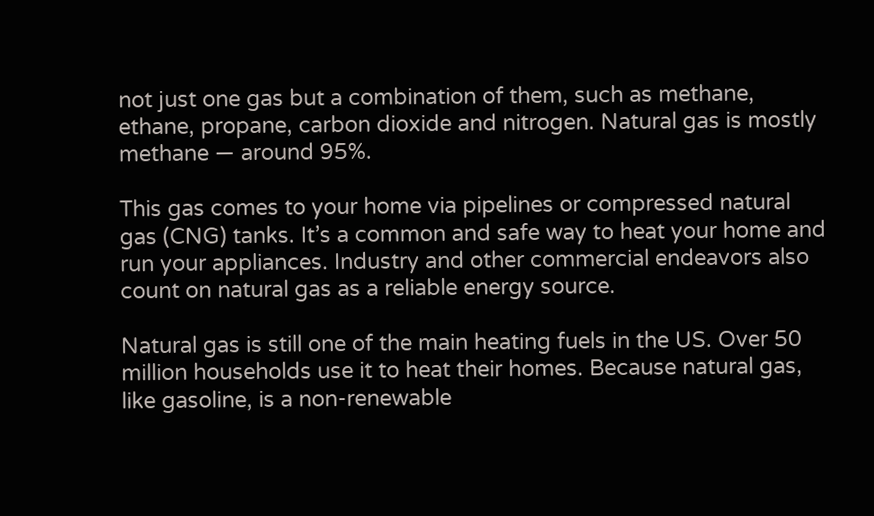not just one gas but a combination of them, such as methane, ethane, propane, carbon dioxide and nitrogen. Natural gas is mostly methane — around 95%.

This gas comes to your home via pipelines or compressed natural gas (CNG) tanks. It’s a common and safe way to heat your home and run your appliances. Industry and other commercial endeavors also count on natural gas as a reliable energy source.

Natural gas is still one of the main heating fuels in the US. Over 50 million households use it to heat their homes. Because natural gas, like gasoline, is a non-renewable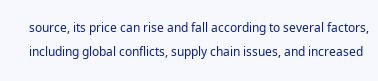source, its price can rise and fall according to several factors, including global conflicts, supply chain issues, and increased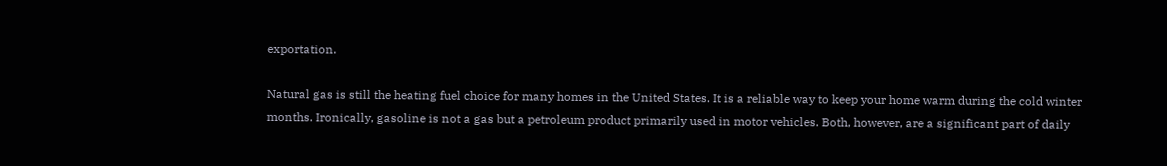exportation.

Natural gas is still the heating fuel choice for many homes in the United States. It is a reliable way to keep your home warm during the cold winter months. Ironically, gasoline is not a gas but a petroleum product primarily used in motor vehicles. Both, however, are a significant part of daily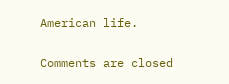American life.

Comments are closed